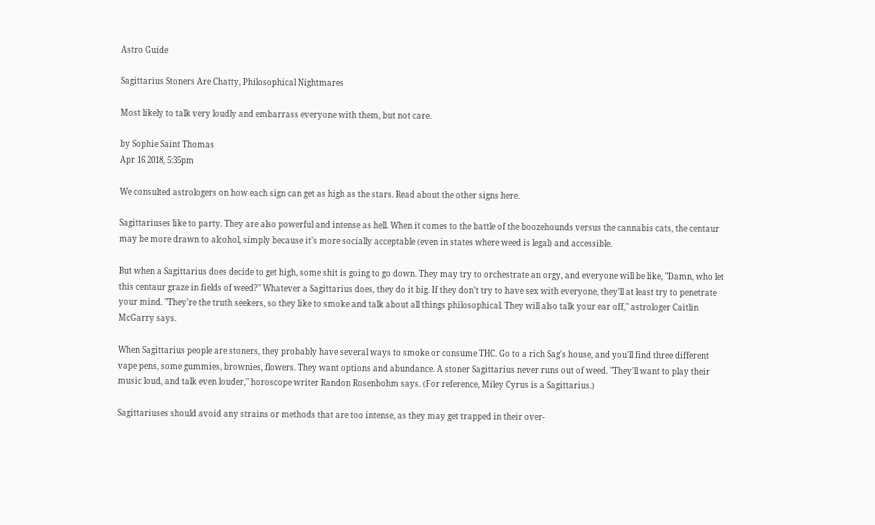Astro Guide

Sagittarius Stoners Are Chatty, Philosophical Nightmares

Most likely to talk very loudly and embarrass everyone with them, but not care.

by Sophie Saint Thomas
Apr 16 2018, 5:35pm

We consulted astrologers on how each sign can get as high as the stars. Read about the other signs here.

Sagittariuses like to party. They are also powerful and intense as hell. When it comes to the battle of the boozehounds versus the cannabis cats, the centaur may be more drawn to alcohol, simply because it’s more socially acceptable (even in states where weed is legal) and accessible.

But when a Sagittarius does decide to get high, some shit is going to go down. They may try to orchestrate an orgy, and everyone will be like, "Damn, who let this centaur graze in fields of weed?" Whatever a Sagittarius does, they do it big. If they don’t try to have sex with everyone, they’ll at least try to penetrate your mind. "They’re the truth seekers, so they like to smoke and talk about all things philosophical. They will also talk your ear off," astrologer Caitlin McGarry says.

When Sagittarius people are stoners, they probably have several ways to smoke or consume THC. Go to a rich Sag's house, and you'll find three different vape pens, some gummies, brownies, flowers. They want options and abundance. A stoner Sagittarius never runs out of weed. "They'll want to play their music loud, and talk even louder," horoscope writer Randon Rosenbohm says. (For reference, Miley Cyrus is a Sagittarius.)

Sagittariuses should avoid any strains or methods that are too intense, as they may get trapped in their over-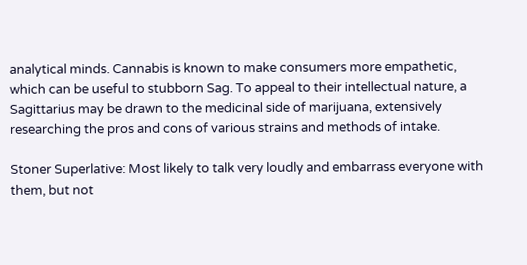analytical minds. Cannabis is known to make consumers more empathetic, which can be useful to stubborn Sag. To appeal to their intellectual nature, a Sagittarius may be drawn to the medicinal side of marijuana, extensively researching the pros and cons of various strains and methods of intake.

Stoner Superlative: Most likely to talk very loudly and embarrass everyone with them, but not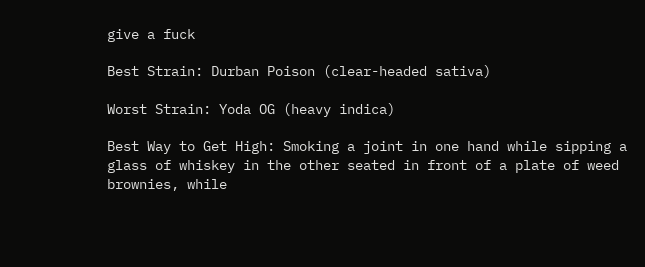give a fuck

Best Strain: Durban Poison (clear-headed sativa)

Worst Strain: Yoda OG (heavy indica)

Best Way to Get High: Smoking a joint in one hand while sipping a glass of whiskey in the other seated in front of a plate of weed brownies, while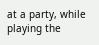at a party, while playing the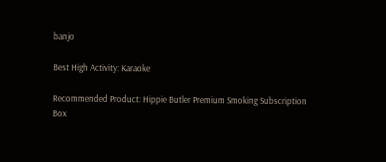banjo

Best High Activity: Karaoke

Recommended Product: Hippie Butler Premium Smoking Subscription Box